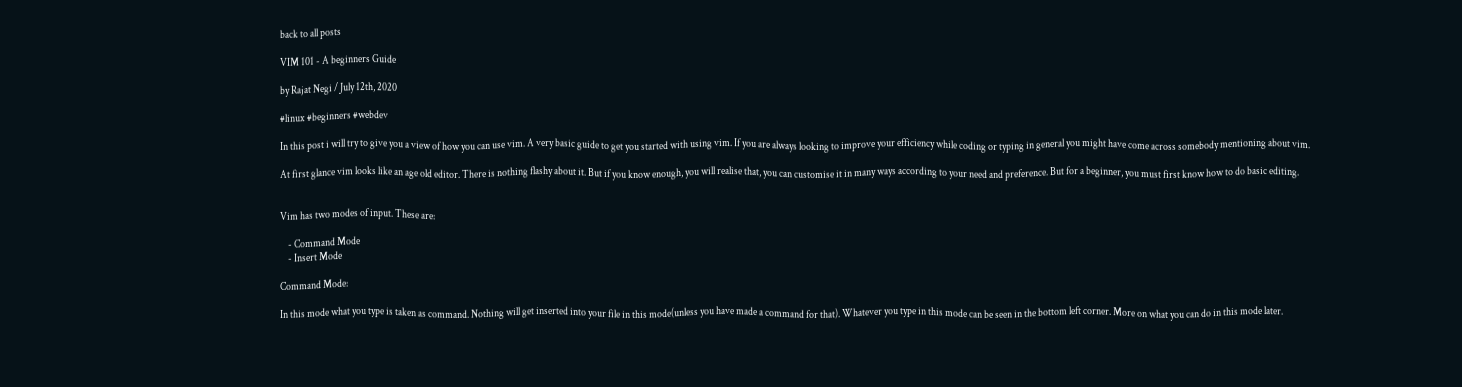back to all posts

VIM 101 - A beginners Guide

by Rajat Negi / July 12th, 2020

#linux #beginners #webdev

In this post i will try to give you a view of how you can use vim. A very basic guide to get you started with using vim. If you are always looking to improve your efficiency while coding or typing in general you might have come across somebody mentioning about vim.

At first glance vim looks like an age old editor. There is nothing flashy about it. But if you know enough, you will realise that, you can customise it in many ways according to your need and preference. But for a beginner, you must first know how to do basic editing.


Vim has two modes of input. These are:

    - Command Mode
    - Insert Mode

Command Mode:

In this mode what you type is taken as command. Nothing will get inserted into your file in this mode(unless you have made a command for that). Whatever you type in this mode can be seen in the bottom left corner. More on what you can do in this mode later.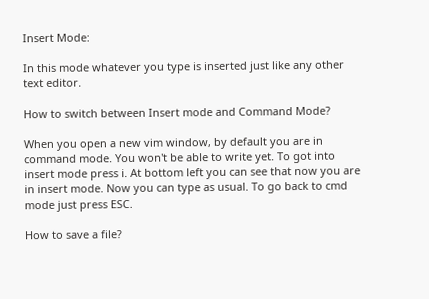Insert Mode:

In this mode whatever you type is inserted just like any other text editor.

How to switch between Insert mode and Command Mode?

When you open a new vim window, by default you are in command mode. You won't be able to write yet. To got into insert mode press i. At bottom left you can see that now you are in insert mode. Now you can type as usual. To go back to cmd mode just press ESC.

How to save a file?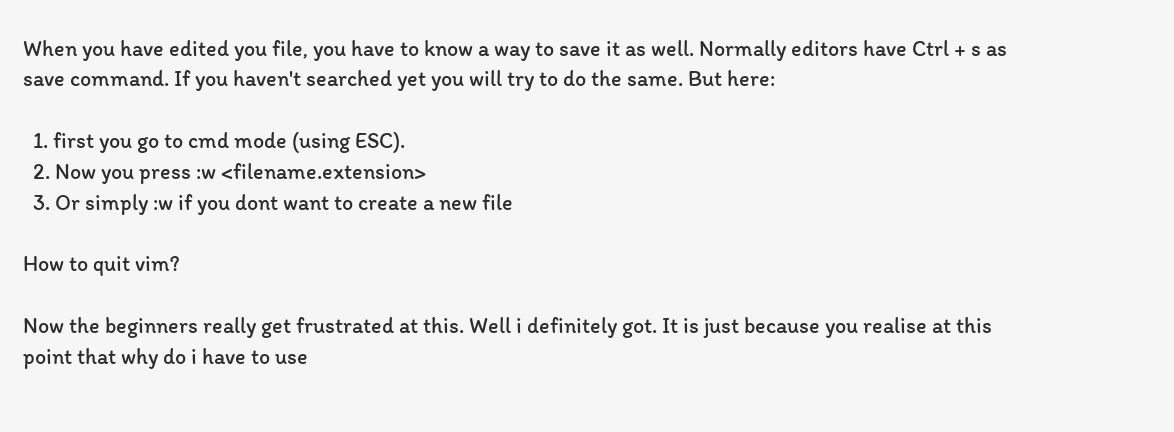When you have edited you file, you have to know a way to save it as well. Normally editors have Ctrl + s as save command. If you haven't searched yet you will try to do the same. But here:

  1. first you go to cmd mode (using ESC).
  2. Now you press :w <filename.extension>
  3. Or simply :w if you dont want to create a new file

How to quit vim?

Now the beginners really get frustrated at this. Well i definitely got. It is just because you realise at this point that why do i have to use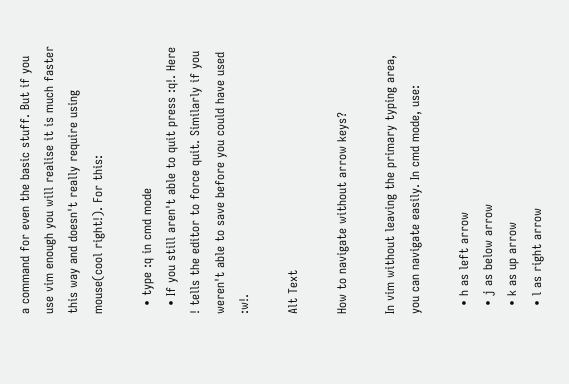a command for even the basic stuff. But if you use vim enough you will realise it is much faster this way and doesn't really require using mouse(cool right!). For this:

  • type :q in cmd mode
  • If you still aren't able to quit press :q!. Here ! tells the editor to force quit. Similarly if you weren't able to save before you could have used :w!.

Alt Text

How to navigate without arrow keys?

In vim without leaving the primary typing area, you can navigate easily. In cmd mode, use:

  • h as left arrow
  • j as below arrow
  • k as up arrow
  • l as right arrow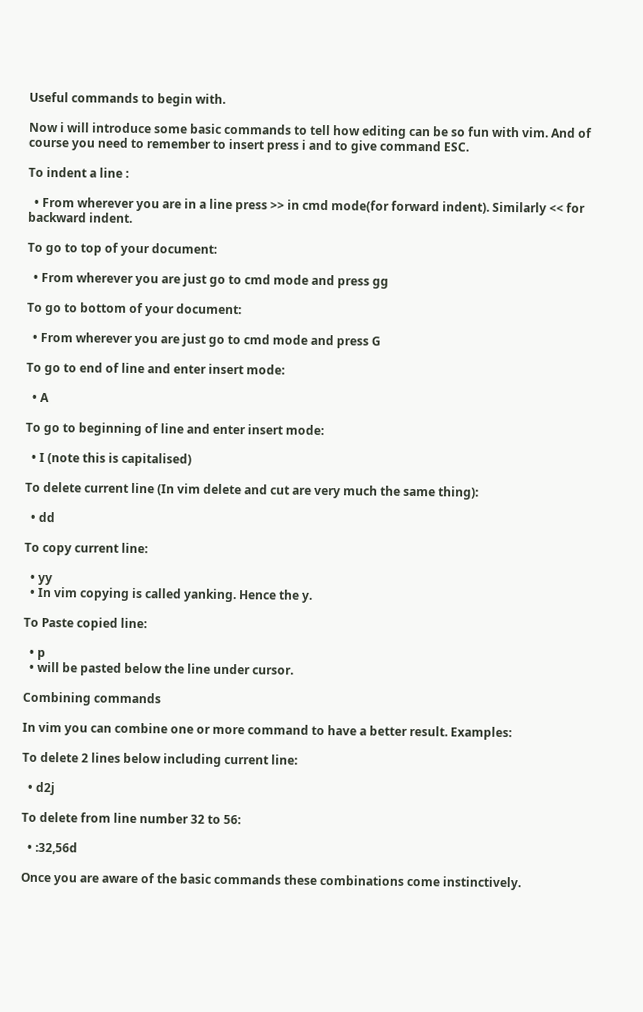Useful commands to begin with.

Now i will introduce some basic commands to tell how editing can be so fun with vim. And of course you need to remember to insert press i and to give command ESC.

To indent a line :

  • From wherever you are in a line press >> in cmd mode(for forward indent). Similarly << for backward indent.

To go to top of your document:

  • From wherever you are just go to cmd mode and press gg

To go to bottom of your document:

  • From wherever you are just go to cmd mode and press G

To go to end of line and enter insert mode:

  • A

To go to beginning of line and enter insert mode:

  • I (note this is capitalised)

To delete current line (In vim delete and cut are very much the same thing):

  • dd

To copy current line:

  • yy
  • In vim copying is called yanking. Hence the y.

To Paste copied line:

  • p
  • will be pasted below the line under cursor.

Combining commands

In vim you can combine one or more command to have a better result. Examples:

To delete 2 lines below including current line:

  • d2j

To delete from line number 32 to 56:

  • :32,56d

Once you are aware of the basic commands these combinations come instinctively.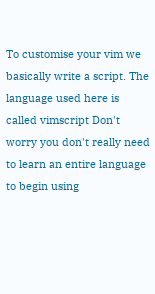To customise your vim we basically write a script. The language used here is called vimscript Don't worry you don't really need to learn an entire language to begin using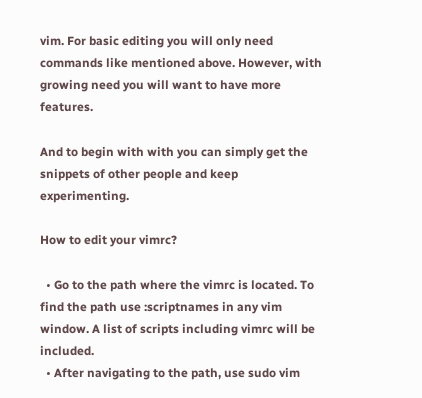vim. For basic editing you will only need commands like mentioned above. However, with growing need you will want to have more features.

And to begin with with you can simply get the snippets of other people and keep experimenting.

How to edit your vimrc?

  • Go to the path where the vimrc is located. To find the path use :scriptnames in any vim window. A list of scripts including vimrc will be included.
  • After navigating to the path, use sudo vim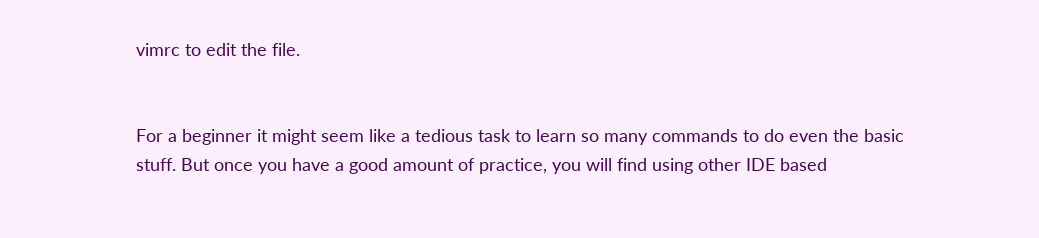vimrc to edit the file.


For a beginner it might seem like a tedious task to learn so many commands to do even the basic stuff. But once you have a good amount of practice, you will find using other IDE based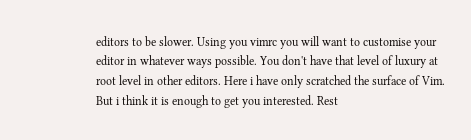editors to be slower. Using you vimrc you will want to customise your editor in whatever ways possible. You don't have that level of luxury at root level in other editors. Here i have only scratched the surface of Vim. But i think it is enough to get you interested. Rest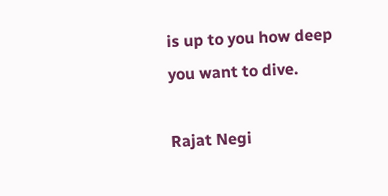is up to you how deep you want to dive.

Rajat Negi